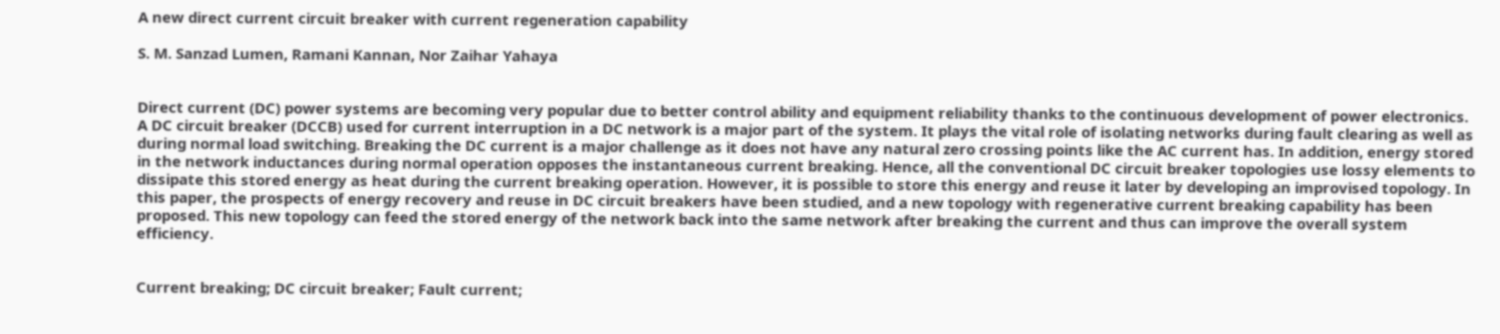A new direct current circuit breaker with current regeneration capability

S. M. Sanzad Lumen, Ramani Kannan, Nor Zaihar Yahaya


Direct current (DC) power systems are becoming very popular due to better control ability and equipment reliability thanks to the continuous development of power electronics. A DC circuit breaker (DCCB) used for current interruption in a DC network is a major part of the system. It plays the vital role of isolating networks during fault clearing as well as during normal load switching. Breaking the DC current is a major challenge as it does not have any natural zero crossing points like the AC current has. In addition, energy stored in the network inductances during normal operation opposes the instantaneous current breaking. Hence, all the conventional DC circuit breaker topologies use lossy elements to dissipate this stored energy as heat during the current breaking operation. However, it is possible to store this energy and reuse it later by developing an improvised topology. In this paper, the prospects of energy recovery and reuse in DC circuit breakers have been studied, and a new topology with regenerative current breaking capability has been proposed. This new topology can feed the stored energy of the network back into the same network after breaking the current and thus can improve the overall system efficiency.


Current breaking; DC circuit breaker; Fault current;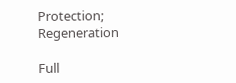Protection; Regeneration

Full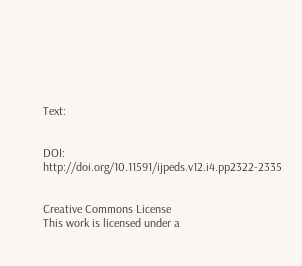Text:


DOI: http://doi.org/10.11591/ijpeds.v12.i4.pp2322-2335


Creative Commons License
This work is licensed under a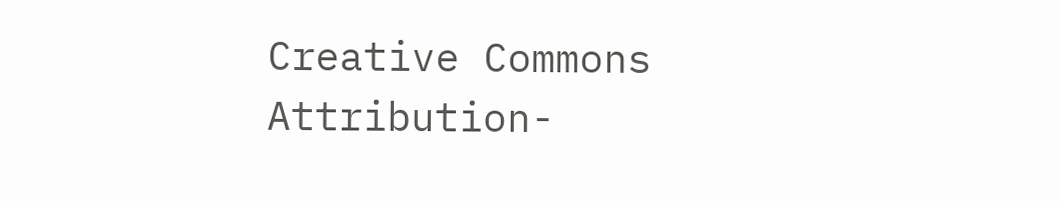Creative Commons Attribution-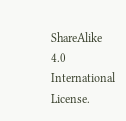ShareAlike 4.0 International License.